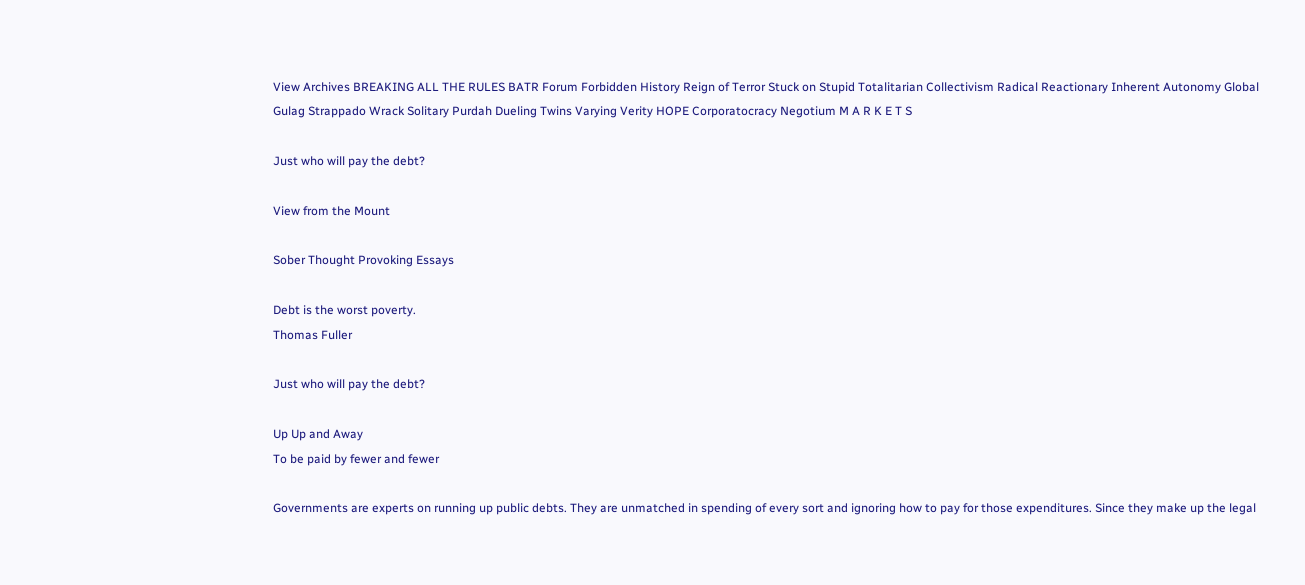View Archives BREAKING ALL THE RULES BATR Forum Forbidden History Reign of Terror Stuck on Stupid Totalitarian Collectivism Radical Reactionary Inherent Autonomy Global Gulag Strappado Wrack Solitary Purdah Dueling Twins Varying Verity HOPE Corporatocracy Negotium M A R K E T S

Just who will pay the debt?

View from the Mount

Sober Thought Provoking Essays

Debt is the worst poverty.
Thomas Fuller

Just who will pay the debt?

Up Up and Away
To be paid by fewer and fewer

Governments are experts on running up public debts. They are unmatched in spending of every sort and ignoring how to pay for those expenditures. Since they make up the legal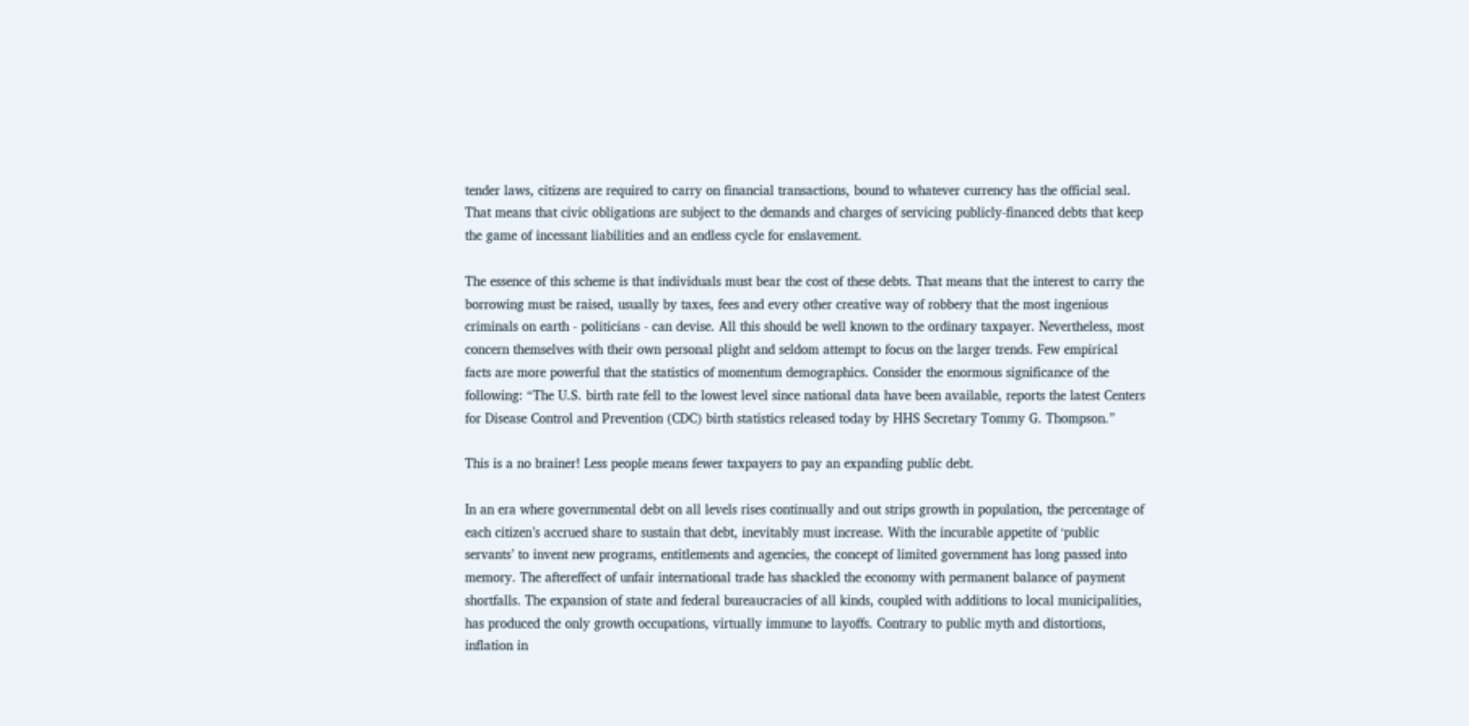tender laws, citizens are required to carry on financial transactions, bound to whatever currency has the official seal. That means that civic obligations are subject to the demands and charges of servicing publicly-financed debts that keep the game of incessant liabilities and an endless cycle for enslavement.

The essence of this scheme is that individuals must bear the cost of these debts. That means that the interest to carry the borrowing must be raised, usually by taxes, fees and every other creative way of robbery that the most ingenious criminals on earth - politicians - can devise. All this should be well known to the ordinary taxpayer. Nevertheless, most concern themselves with their own personal plight and seldom attempt to focus on the larger trends. Few empirical facts are more powerful that the statistics of momentum demographics. Consider the enormous significance of the following: “The U.S. birth rate fell to the lowest level since national data have been available, reports the latest Centers for Disease Control and Prevention (CDC) birth statistics released today by HHS Secretary Tommy G. Thompson.”

This is a no brainer! Less people means fewer taxpayers to pay an expanding public debt.

In an era where governmental debt on all levels rises continually and out strips growth in population, the percentage of each citizen’s accrued share to sustain that debt, inevitably must increase. With the incurable appetite of ‘public servants’ to invent new programs, entitlements and agencies, the concept of limited government has long passed into memory. The aftereffect of unfair international trade has shackled the economy with permanent balance of payment shortfalls. The expansion of state and federal bureaucracies of all kinds, coupled with additions to local municipalities, has produced the only growth occupations, virtually immune to layoffs. Contrary to public myth and distortions, inflation in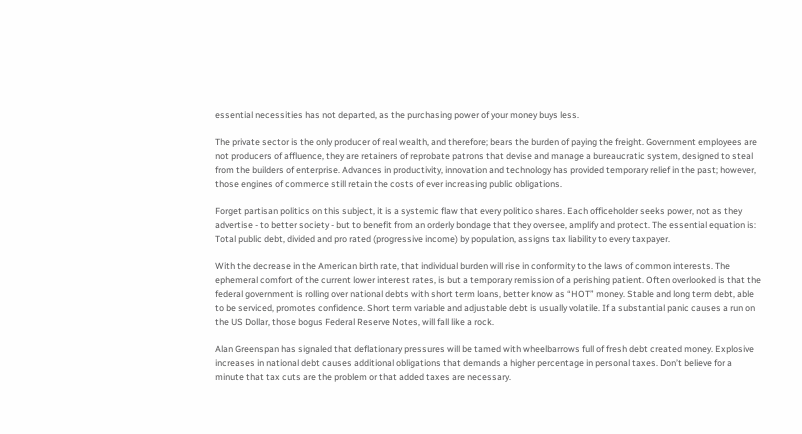essential necessities has not departed, as the purchasing power of your money buys less.

The private sector is the only producer of real wealth, and therefore; bears the burden of paying the freight. Government employees are not producers of affluence, they are retainers of reprobate patrons that devise and manage a bureaucratic system, designed to steal from the builders of enterprise. Advances in productivity, innovation and technology has provided temporary relief in the past; however, those engines of commerce still retain the costs of ever increasing public obligations.

Forget partisan politics on this subject, it is a systemic flaw that every politico shares. Each officeholder seeks power, not as they advertise - to better society - but to benefit from an orderly bondage that they oversee, amplify and protect. The essential equation is: Total public debt, divided and pro rated (progressive income) by population, assigns tax liability to every taxpayer.

With the decrease in the American birth rate, that individual burden will rise in conformity to the laws of common interests. The ephemeral comfort of the current lower interest rates, is but a temporary remission of a perishing patient. Often overlooked is that the federal government is rolling over national debts with short term loans, better know as “HOT” money. Stable and long term debt, able to be serviced, promotes confidence. Short term variable and adjustable debt is usually volatile. If a substantial panic causes a run on the US Dollar, those bogus Federal Reserve Notes, will fall like a rock.

Alan Greenspan has signaled that deflationary pressures will be tamed with wheelbarrows full of fresh debt created money. Explosive increases in national debt causes additional obligations that demands a higher percentage in personal taxes. Don’t believe for a minute that tax cuts are the problem or that added taxes are necessary.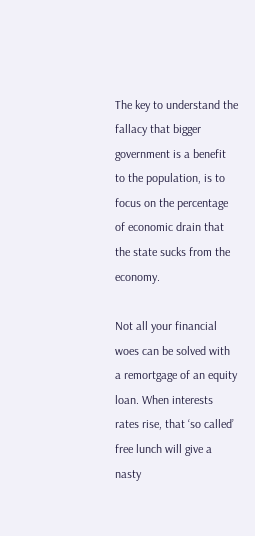The key to understand the fallacy that bigger government is a benefit to the population, is to focus on the percentage of economic drain that the state sucks from the economy.

Not all your financial woes can be solved with a remortgage of an equity loan. When interests rates rise, that ‘so called’ free lunch will give a nasty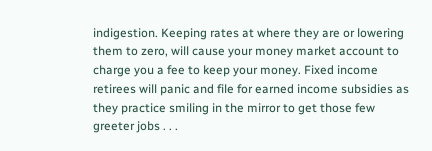indigestion. Keeping rates at where they are or lowering them to zero, will cause your money market account to charge you a fee to keep your money. Fixed income retirees will panic and file for earned income subsidies as they practice smiling in the mirror to get those few greeter jobs . . .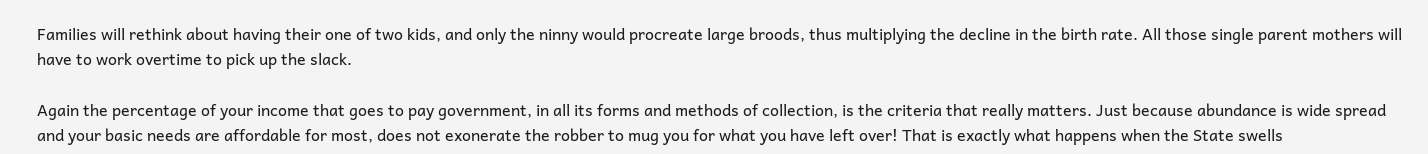Families will rethink about having their one of two kids, and only the ninny would procreate large broods, thus multiplying the decline in the birth rate. All those single parent mothers will have to work overtime to pick up the slack.

Again the percentage of your income that goes to pay government, in all its forms and methods of collection, is the criteria that really matters. Just because abundance is wide spread and your basic needs are affordable for most, does not exonerate the robber to mug you for what you have left over! That is exactly what happens when the State swells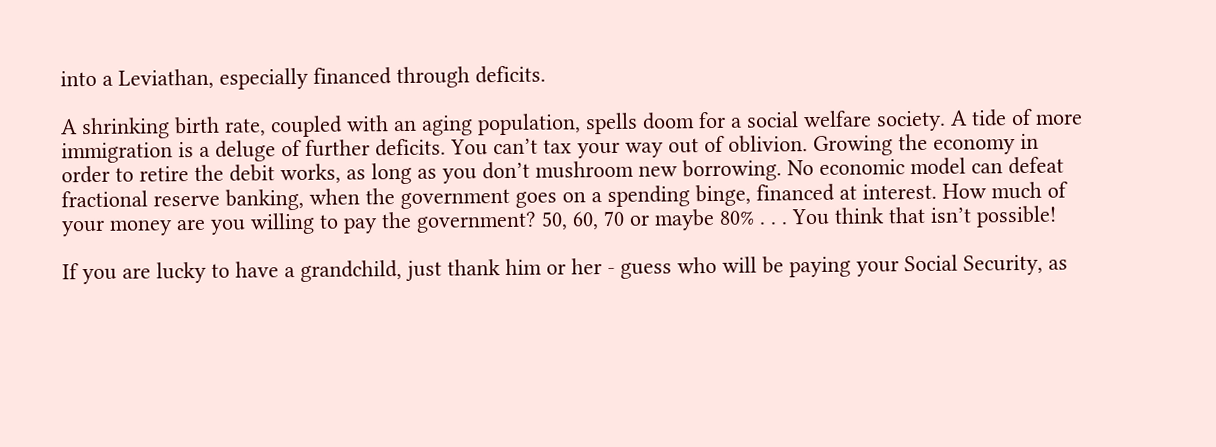into a Leviathan, especially financed through deficits.

A shrinking birth rate, coupled with an aging population, spells doom for a social welfare society. A tide of more immigration is a deluge of further deficits. You can’t tax your way out of oblivion. Growing the economy in order to retire the debit works, as long as you don’t mushroom new borrowing. No economic model can defeat fractional reserve banking, when the government goes on a spending binge, financed at interest. How much of your money are you willing to pay the government? 50, 60, 70 or maybe 80% . . . You think that isn’t possible!

If you are lucky to have a grandchild, just thank him or her - guess who will be paying your Social Security, as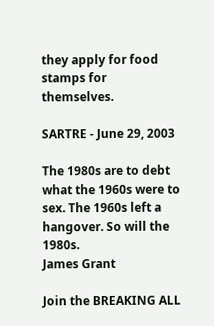they apply for food stamps for themselves.

SARTRE - June 29, 2003

The 1980s are to debt what the 1960s were to sex. The 1960s left a hangover. So will the 1980s.
James Grant

Join the BREAKING ALL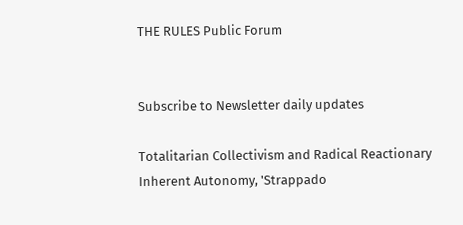THE RULES Public Forum


Subscribe to Newsletter daily updates

Totalitarian Collectivism and Radical Reactionary
Inherent Autonomy, 'Strappado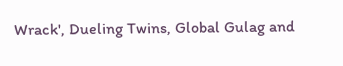Wrack', Dueling Twins, Global Gulag and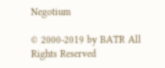Negotium

© 2000-2019 by BATR All Rights Reserved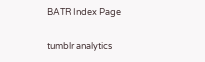BATR Index Page

tumblr analytics